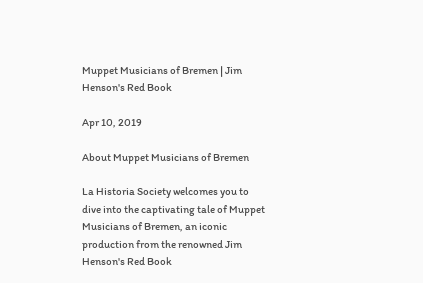Muppet Musicians of Bremen | Jim Henson's Red Book

Apr 10, 2019

About Muppet Musicians of Bremen

La Historia Society welcomes you to dive into the captivating tale of Muppet Musicians of Bremen, an iconic production from the renowned Jim Henson's Red Book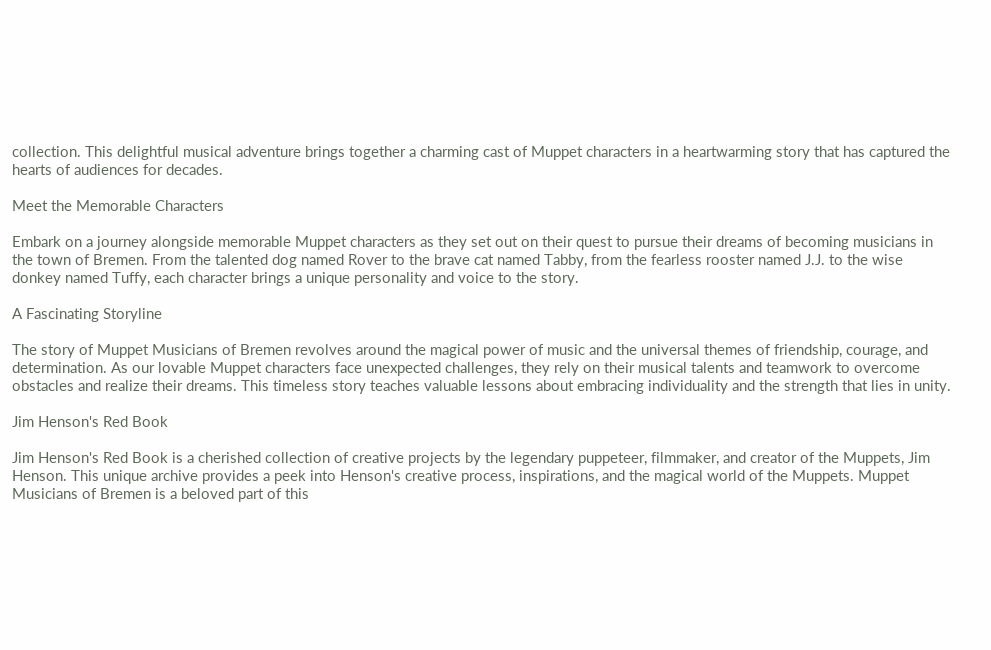collection. This delightful musical adventure brings together a charming cast of Muppet characters in a heartwarming story that has captured the hearts of audiences for decades.

Meet the Memorable Characters

Embark on a journey alongside memorable Muppet characters as they set out on their quest to pursue their dreams of becoming musicians in the town of Bremen. From the talented dog named Rover to the brave cat named Tabby, from the fearless rooster named J.J. to the wise donkey named Tuffy, each character brings a unique personality and voice to the story.

A Fascinating Storyline

The story of Muppet Musicians of Bremen revolves around the magical power of music and the universal themes of friendship, courage, and determination. As our lovable Muppet characters face unexpected challenges, they rely on their musical talents and teamwork to overcome obstacles and realize their dreams. This timeless story teaches valuable lessons about embracing individuality and the strength that lies in unity.

Jim Henson's Red Book

Jim Henson's Red Book is a cherished collection of creative projects by the legendary puppeteer, filmmaker, and creator of the Muppets, Jim Henson. This unique archive provides a peek into Henson's creative process, inspirations, and the magical world of the Muppets. Muppet Musicians of Bremen is a beloved part of this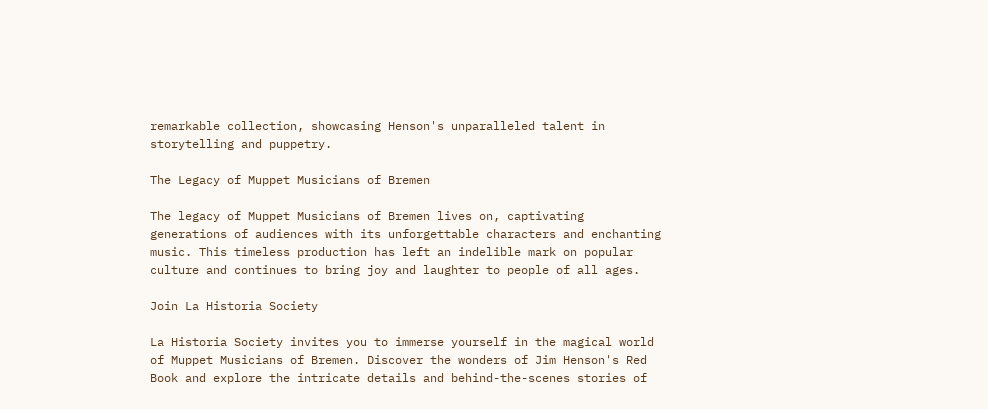remarkable collection, showcasing Henson's unparalleled talent in storytelling and puppetry.

The Legacy of Muppet Musicians of Bremen

The legacy of Muppet Musicians of Bremen lives on, captivating generations of audiences with its unforgettable characters and enchanting music. This timeless production has left an indelible mark on popular culture and continues to bring joy and laughter to people of all ages.

Join La Historia Society

La Historia Society invites you to immerse yourself in the magical world of Muppet Musicians of Bremen. Discover the wonders of Jim Henson's Red Book and explore the intricate details and behind-the-scenes stories of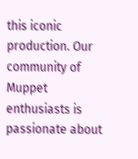this iconic production. Our community of Muppet enthusiasts is passionate about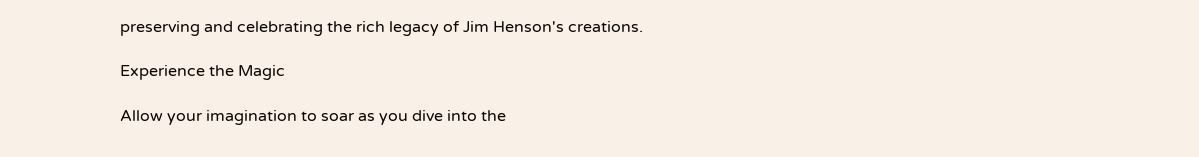preserving and celebrating the rich legacy of Jim Henson's creations.

Experience the Magic

Allow your imagination to soar as you dive into the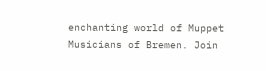enchanting world of Muppet Musicians of Bremen. Join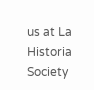us at La Historia Society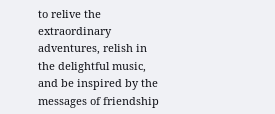to relive the extraordinary adventures, relish in the delightful music, and be inspired by the messages of friendship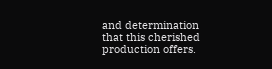and determination that this cherished production offers.